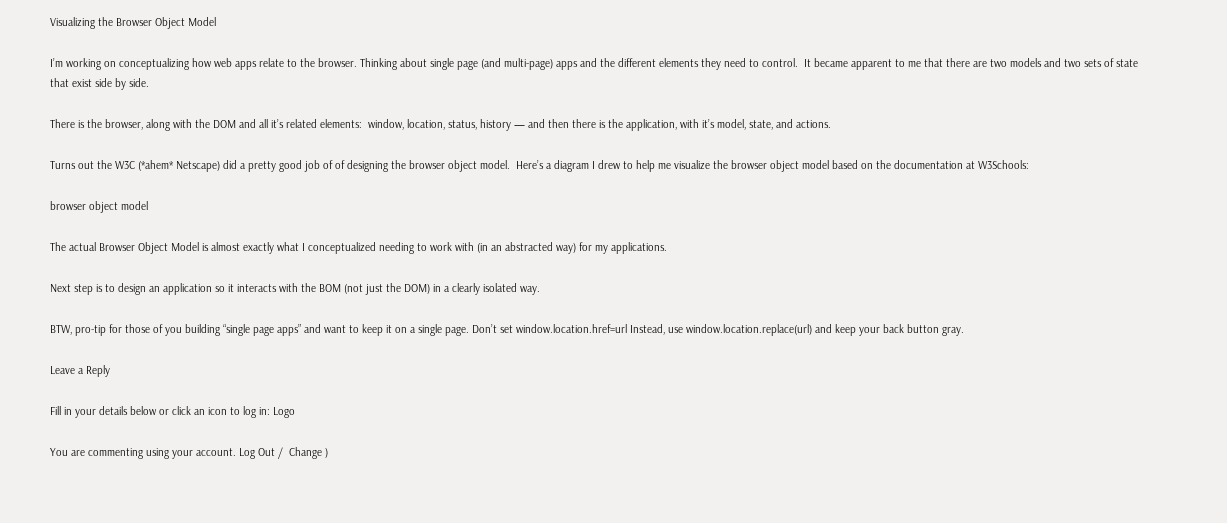Visualizing the Browser Object Model

I’m working on conceptualizing how web apps relate to the browser. Thinking about single page (and multi-page) apps and the different elements they need to control.  It became apparent to me that there are two models and two sets of state that exist side by side.

There is the browser, along with the DOM and all it’s related elements:  window, location, status, history — and then there is the application, with it’s model, state, and actions.

Turns out the W3C (*ahem* Netscape) did a pretty good job of of designing the browser object model.  Here’s a diagram I drew to help me visualize the browser object model based on the documentation at W3Schools:

browser object model

The actual Browser Object Model is almost exactly what I conceptualized needing to work with (in an abstracted way) for my applications.

Next step is to design an application so it interacts with the BOM (not just the DOM) in a clearly isolated way.

BTW, pro-tip for those of you building “single page apps” and want to keep it on a single page. Don’t set window.location.href=url Instead, use window.location.replace(url) and keep your back button gray.

Leave a Reply

Fill in your details below or click an icon to log in: Logo

You are commenting using your account. Log Out /  Change )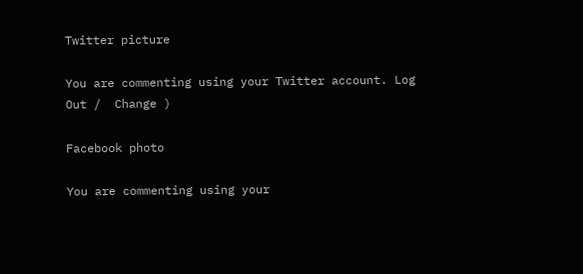Twitter picture

You are commenting using your Twitter account. Log Out /  Change )

Facebook photo

You are commenting using your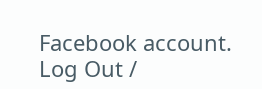Facebook account. Log Out /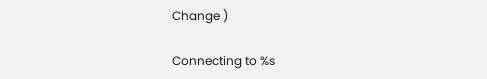Change )

Connecting to %s